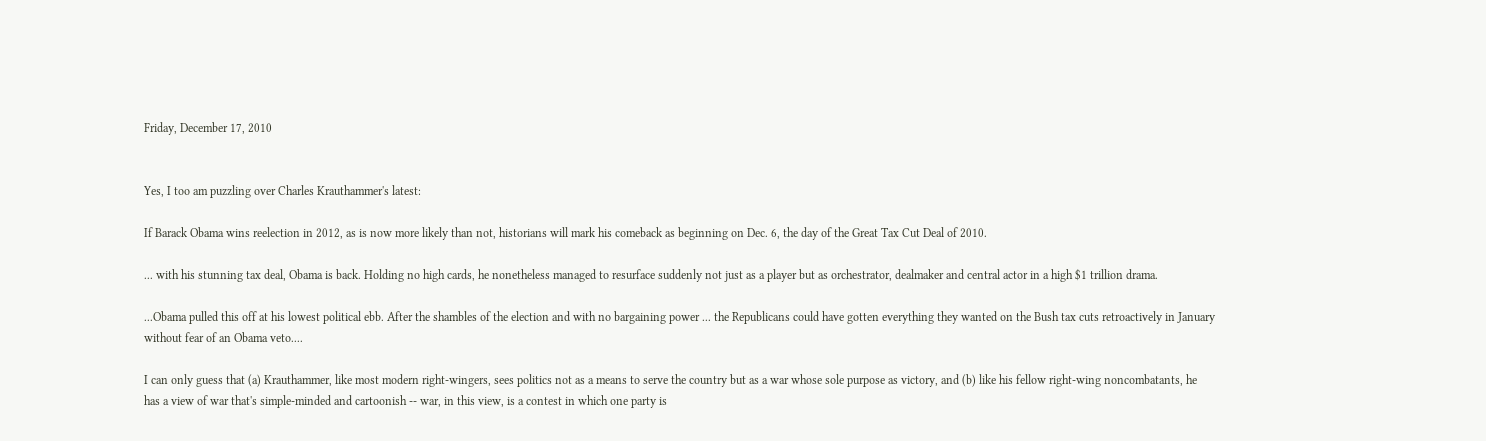Friday, December 17, 2010


Yes, I too am puzzling over Charles Krauthammer's latest:

If Barack Obama wins reelection in 2012, as is now more likely than not, historians will mark his comeback as beginning on Dec. 6, the day of the Great Tax Cut Deal of 2010.

... with his stunning tax deal, Obama is back. Holding no high cards, he nonetheless managed to resurface suddenly not just as a player but as orchestrator, dealmaker and central actor in a high $1 trillion drama.

...Obama pulled this off at his lowest political ebb. After the shambles of the election and with no bargaining power ... the Republicans could have gotten everything they wanted on the Bush tax cuts retroactively in January without fear of an Obama veto....

I can only guess that (a) Krauthammer, like most modern right-wingers, sees politics not as a means to serve the country but as a war whose sole purpose as victory, and (b) like his fellow right-wing noncombatants, he has a view of war that's simple-minded and cartoonish -- war, in this view, is a contest in which one party is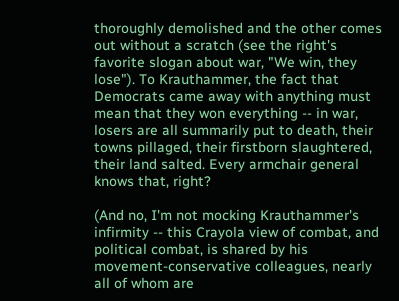thoroughly demolished and the other comes out without a scratch (see the right's favorite slogan about war, "We win, they lose"). To Krauthammer, the fact that Democrats came away with anything must mean that they won everything -- in war, losers are all summarily put to death, their towns pillaged, their firstborn slaughtered, their land salted. Every armchair general knows that, right?

(And no, I'm not mocking Krauthammer's infirmity -- this Crayola view of combat, and political combat, is shared by his movement-conservative colleagues, nearly all of whom are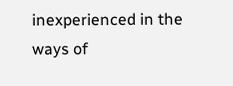inexperienced in the ways of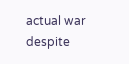actual war despite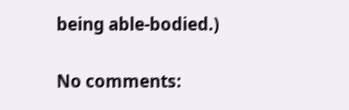being able-bodied.)

No comments: